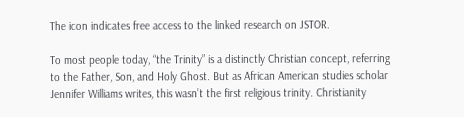The icon indicates free access to the linked research on JSTOR.

To most people today, “the Trinity” is a distinctly Christian concept, referring to the Father, Son, and Holy Ghost. But as African American studies scholar Jennifer Williams writes, this wasn’t the first religious trinity. Christianity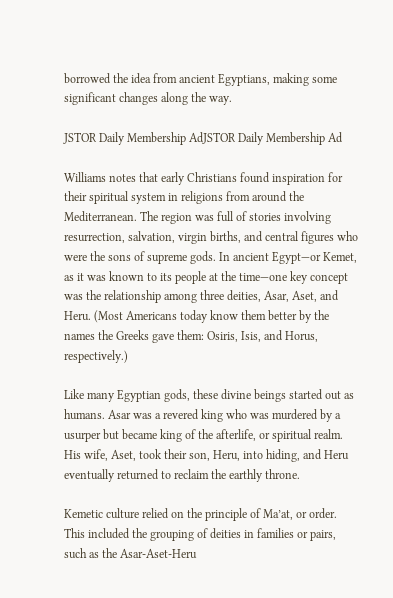borrowed the idea from ancient Egyptians, making some significant changes along the way.

JSTOR Daily Membership AdJSTOR Daily Membership Ad

Williams notes that early Christians found inspiration for their spiritual system in religions from around the Mediterranean. The region was full of stories involving resurrection, salvation, virgin births, and central figures who were the sons of supreme gods. In ancient Egypt—or Kemet, as it was known to its people at the time—one key concept was the relationship among three deities, Asar, Aset, and Heru. (Most Americans today know them better by the names the Greeks gave them: Osiris, Isis, and Horus, respectively.)

Like many Egyptian gods, these divine beings started out as humans. Asar was a revered king who was murdered by a usurper but became king of the afterlife, or spiritual realm. His wife, Aset, took their son, Heru, into hiding, and Heru eventually returned to reclaim the earthly throne.

Kemetic culture relied on the principle of Ma’at, or order. This included the grouping of deities in families or pairs, such as the Asar-Aset-Heru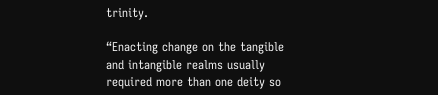trinity.

“Enacting change on the tangible and intangible realms usually required more than one deity so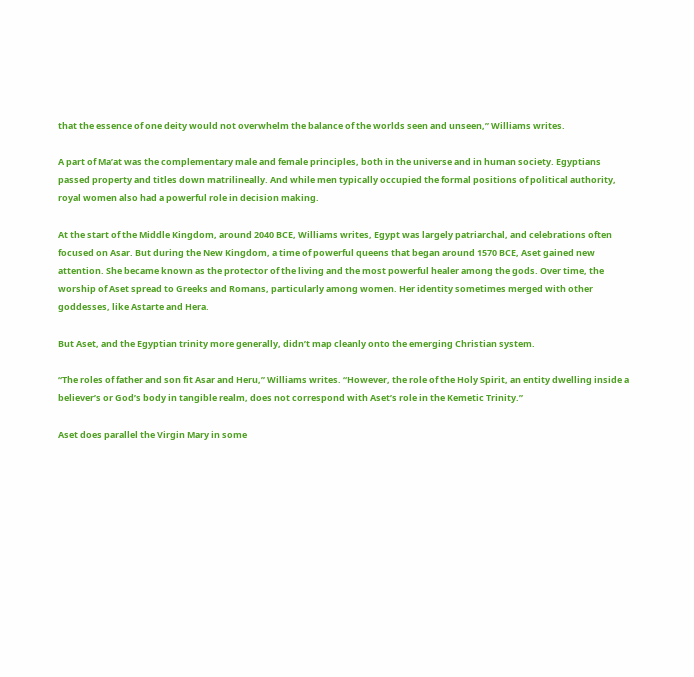that the essence of one deity would not overwhelm the balance of the worlds seen and unseen,” Williams writes.

A part of Ma’at was the complementary male and female principles, both in the universe and in human society. Egyptians passed property and titles down matrilineally. And while men typically occupied the formal positions of political authority, royal women also had a powerful role in decision making.

At the start of the Middle Kingdom, around 2040 BCE, Williams writes, Egypt was largely patriarchal, and celebrations often focused on Asar. But during the New Kingdom, a time of powerful queens that began around 1570 BCE, Aset gained new attention. She became known as the protector of the living and the most powerful healer among the gods. Over time, the worship of Aset spread to Greeks and Romans, particularly among women. Her identity sometimes merged with other goddesses, like Astarte and Hera.

But Aset, and the Egyptian trinity more generally, didn’t map cleanly onto the emerging Christian system.

“The roles of father and son fit Asar and Heru,” Williams writes. “However, the role of the Holy Spirit, an entity dwelling inside a believer’s or God’s body in tangible realm, does not correspond with Aset’s role in the Kemetic Trinity.”

Aset does parallel the Virgin Mary in some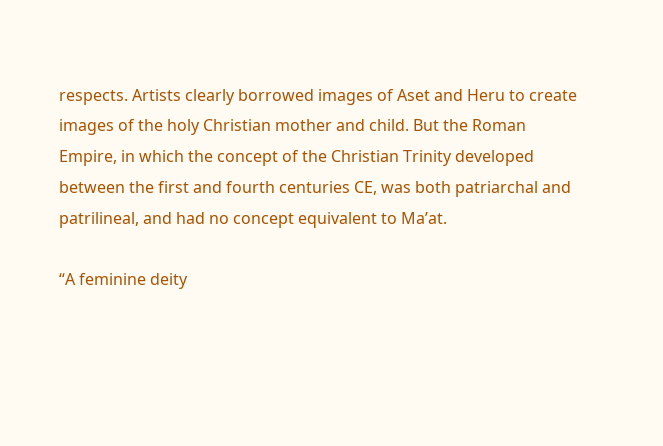respects. Artists clearly borrowed images of Aset and Heru to create images of the holy Christian mother and child. But the Roman Empire, in which the concept of the Christian Trinity developed between the first and fourth centuries CE, was both patriarchal and patrilineal, and had no concept equivalent to Ma’at.

“A feminine deity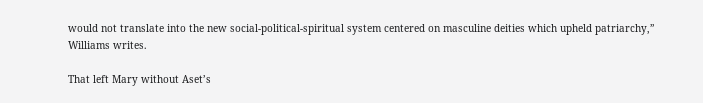would not translate into the new social-political-spiritual system centered on masculine deities which upheld patriarchy,” Williams writes.

That left Mary without Aset’s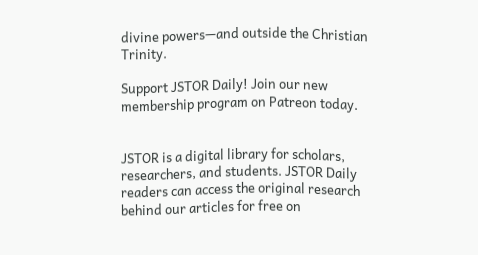divine powers—and outside the Christian Trinity.

Support JSTOR Daily! Join our new membership program on Patreon today.


JSTOR is a digital library for scholars, researchers, and students. JSTOR Daily readers can access the original research behind our articles for free on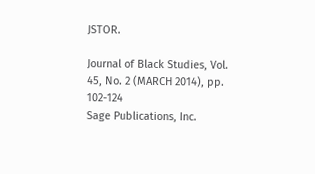JSTOR.

Journal of Black Studies, Vol. 45, No. 2 (MARCH 2014), pp. 102-124
Sage Publications, Inc.